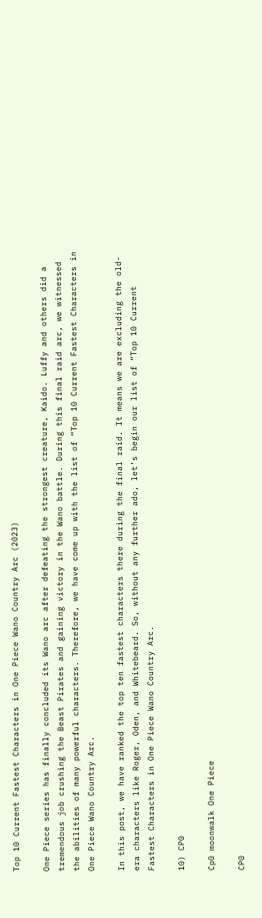Top 10 Current Fastest Characters in One Piece Wano Country Arc (2023)

One Piece series has finally concluded its Wano arc after defeating the strongest creature, Kaido. Luffy and others did a tremendous job crushing the Beast Pirates and gaining victory in the Wano battle. During this final raid arc, we witnessed the abilities of many powerful characters. Therefore, we have come up with the list of “Top 10 Current Fastest Characters in One Piece Wano Country Arc.

In this post, we have ranked the top ten fastest characters there during the final raid. It means we are excluding the old-era characters like Roger, Oden, and Whitebeard. So, without any further ado, let’s begin our list of “Top 10 Current Fastest Characters in One Piece Wano Country Arc.

10) CP0

Cp0 moonwalk One Piece

CP0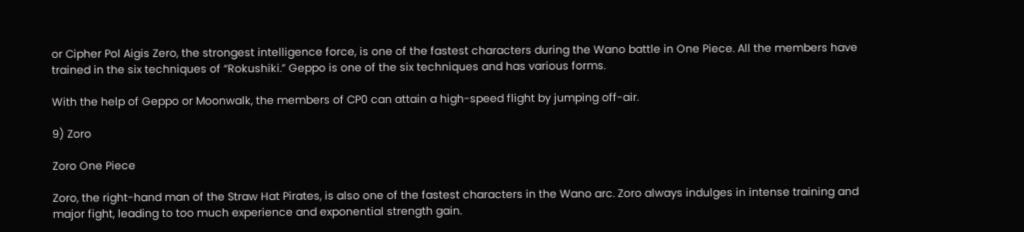or Cipher Pol Aigis Zero, the strongest intelligence force, is one of the fastest characters during the Wano battle in One Piece. All the members have trained in the six techniques of “Rokushiki.” Geppo is one of the six techniques and has various forms.

With the help of Geppo or Moonwalk, the members of CP0 can attain a high-speed flight by jumping off-air.

9) Zoro

Zoro One Piece

Zoro, the right-hand man of the Straw Hat Pirates, is also one of the fastest characters in the Wano arc. Zoro always indulges in intense training and major fight, leading to too much experience and exponential strength gain.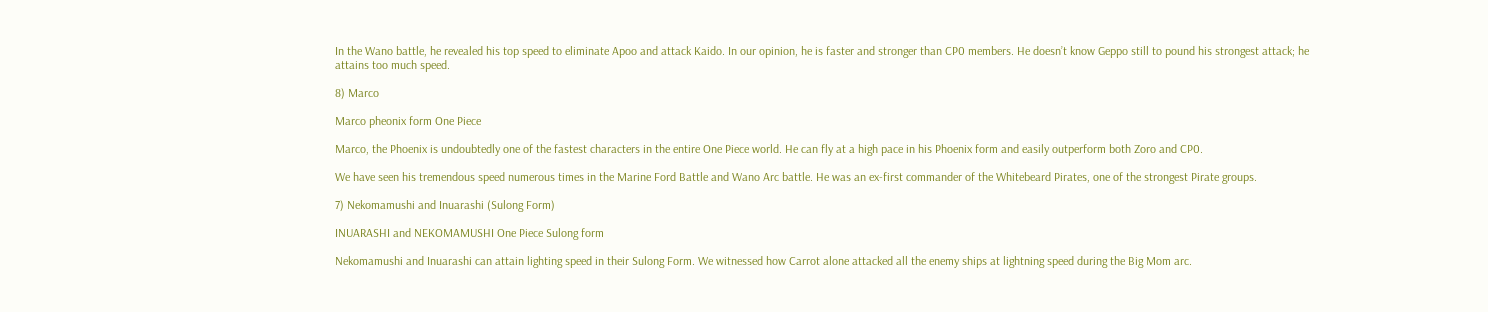In the Wano battle, he revealed his top speed to eliminate Apoo and attack Kaido. In our opinion, he is faster and stronger than CP0 members. He doesn’t know Geppo still to pound his strongest attack; he attains too much speed.

8) Marco

Marco pheonix form One Piece

Marco, the Phoenix is undoubtedly one of the fastest characters in the entire One Piece world. He can fly at a high pace in his Phoenix form and easily outperform both Zoro and CP0.

We have seen his tremendous speed numerous times in the Marine Ford Battle and Wano Arc battle. He was an ex-first commander of the Whitebeard Pirates, one of the strongest Pirate groups.

7) Nekomamushi and Inuarashi (Sulong Form)

INUARASHI and NEKOMAMUSHI One Piece Sulong form

Nekomamushi and Inuarashi can attain lighting speed in their Sulong Form. We witnessed how Carrot alone attacked all the enemy ships at lightning speed during the Big Mom arc.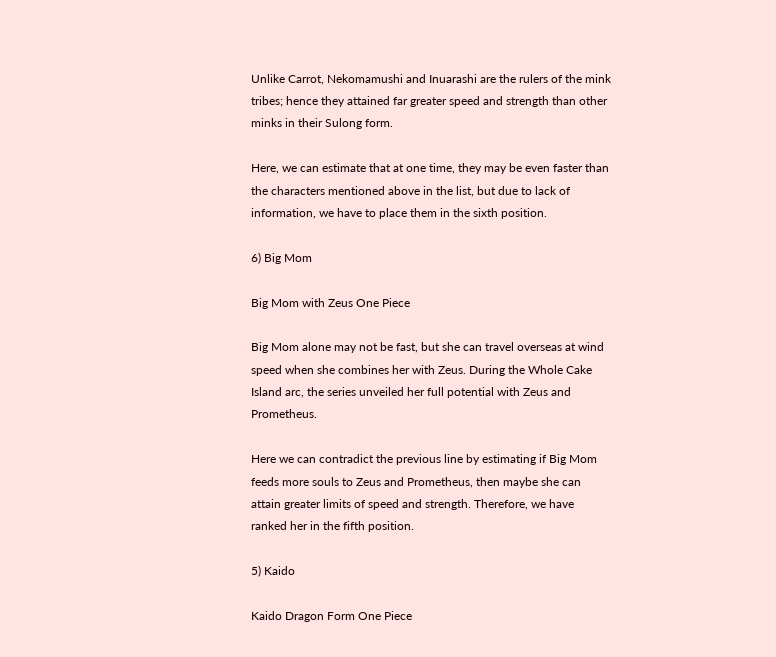Unlike Carrot, Nekomamushi and Inuarashi are the rulers of the mink tribes; hence they attained far greater speed and strength than other minks in their Sulong form.

Here, we can estimate that at one time, they may be even faster than the characters mentioned above in the list, but due to lack of information, we have to place them in the sixth position.

6) Big Mom

Big Mom with Zeus One Piece

Big Mom alone may not be fast, but she can travel overseas at wind speed when she combines her with Zeus. During the Whole Cake Island arc, the series unveiled her full potential with Zeus and Prometheus.

Here we can contradict the previous line by estimating if Big Mom feeds more souls to Zeus and Prometheus, then maybe she can attain greater limits of speed and strength. Therefore, we have ranked her in the fifth position.

5) Kaido

Kaido Dragon Form One Piece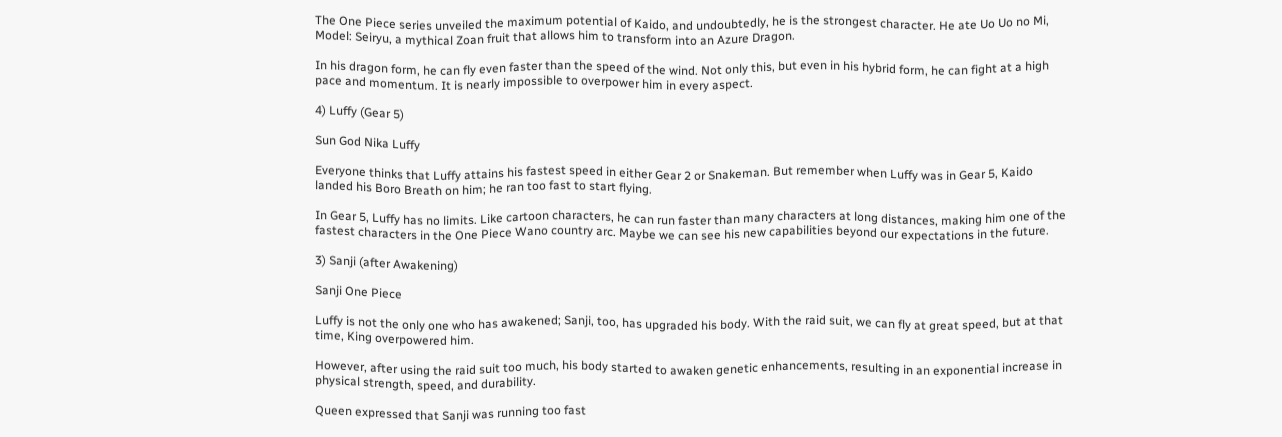The One Piece series unveiled the maximum potential of Kaido, and undoubtedly, he is the strongest character. He ate Uo Uo no Mi, Model: Seiryu, a mythical Zoan fruit that allows him to transform into an Azure Dragon.

In his dragon form, he can fly even faster than the speed of the wind. Not only this, but even in his hybrid form, he can fight at a high pace and momentum. It is nearly impossible to overpower him in every aspect.

4) Luffy (Gear 5)

Sun God Nika Luffy

Everyone thinks that Luffy attains his fastest speed in either Gear 2 or Snakeman. But remember when Luffy was in Gear 5, Kaido landed his Boro Breath on him; he ran too fast to start flying.

In Gear 5, Luffy has no limits. Like cartoon characters, he can run faster than many characters at long distances, making him one of the fastest characters in the One Piece Wano country arc. Maybe we can see his new capabilities beyond our expectations in the future.

3) Sanji (after Awakening)

Sanji One Piece

Luffy is not the only one who has awakened; Sanji, too, has upgraded his body. With the raid suit, we can fly at great speed, but at that time, King overpowered him.

However, after using the raid suit too much, his body started to awaken genetic enhancements, resulting in an exponential increase in physical strength, speed, and durability.

Queen expressed that Sanji was running too fast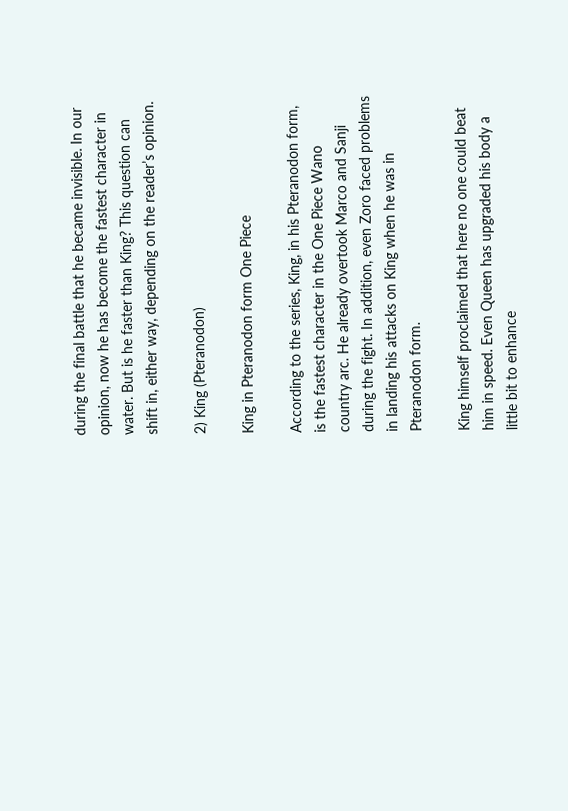during the final battle that he became invisible. In our opinion, now he has become the fastest character in water. But is he faster than King? This question can shift in, either way, depending on the reader’s opinion.

2) King (Pteranodon)

King in Pteranodon form One Piece

According to the series, King, in his Pteranodon form, is the fastest character in the One Piece Wano country arc. He already overtook Marco and Sanji during the fight. In addition, even Zoro faced problems in landing his attacks on King when he was in Pteranodon form.

King himself proclaimed that here no one could beat him in speed. Even Queen has upgraded his body a little bit to enhance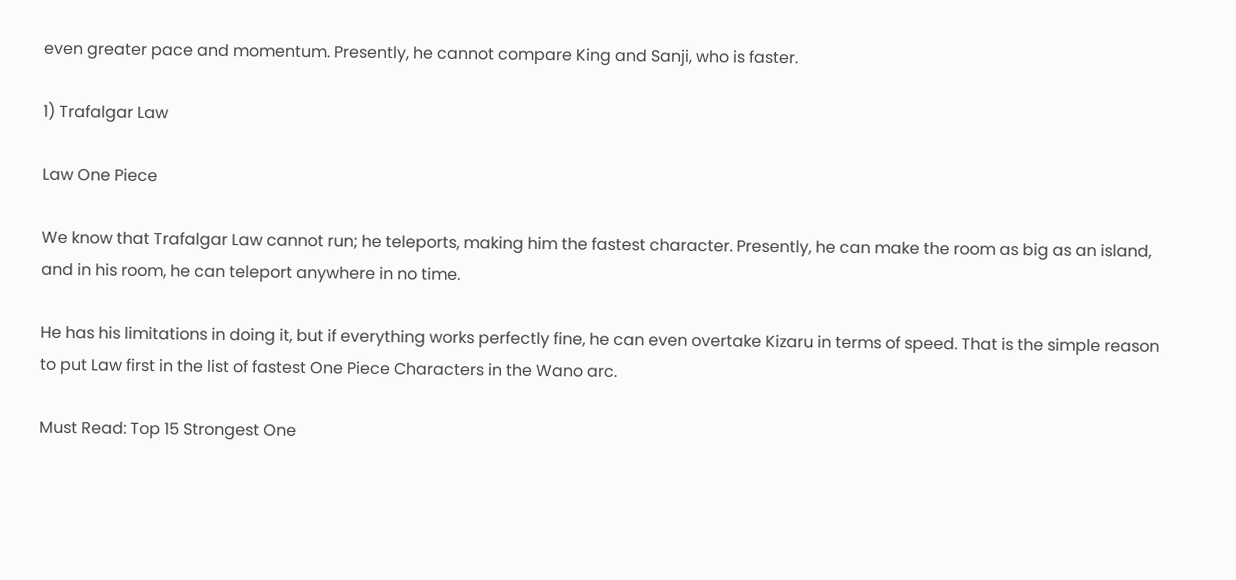even greater pace and momentum. Presently, he cannot compare King and Sanji, who is faster.

1) Trafalgar Law

Law One Piece

We know that Trafalgar Law cannot run; he teleports, making him the fastest character. Presently, he can make the room as big as an island, and in his room, he can teleport anywhere in no time.

He has his limitations in doing it, but if everything works perfectly fine, he can even overtake Kizaru in terms of speed. That is the simple reason to put Law first in the list of fastest One Piece Characters in the Wano arc.

Must Read: Top 15 Strongest One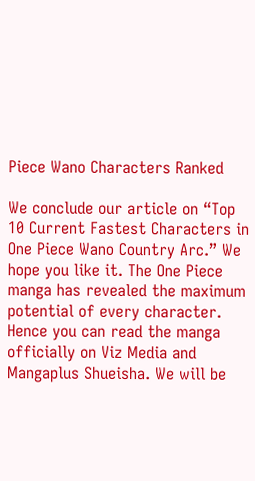Piece Wano Characters Ranked

We conclude our article on “Top 10 Current Fastest Characters in One Piece Wano Country Arc.” We hope you like it. The One Piece manga has revealed the maximum potential of every character. Hence you can read the manga officially on Viz Media and Mangaplus Shueisha. We will be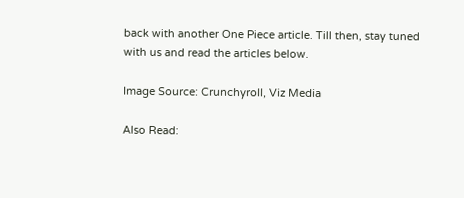back with another One Piece article. Till then, stay tuned with us and read the articles below.

Image Source: Crunchyroll, Viz Media

Also Read: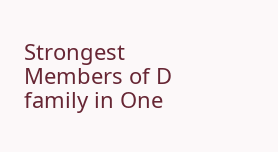Strongest Members of D family in One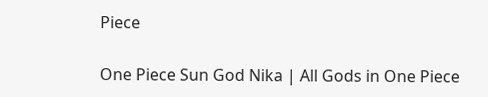Piece

One Piece Sun God Nika | All Gods in One Piece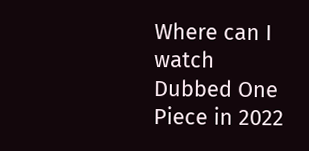Where can I watch Dubbed One Piece in 2022